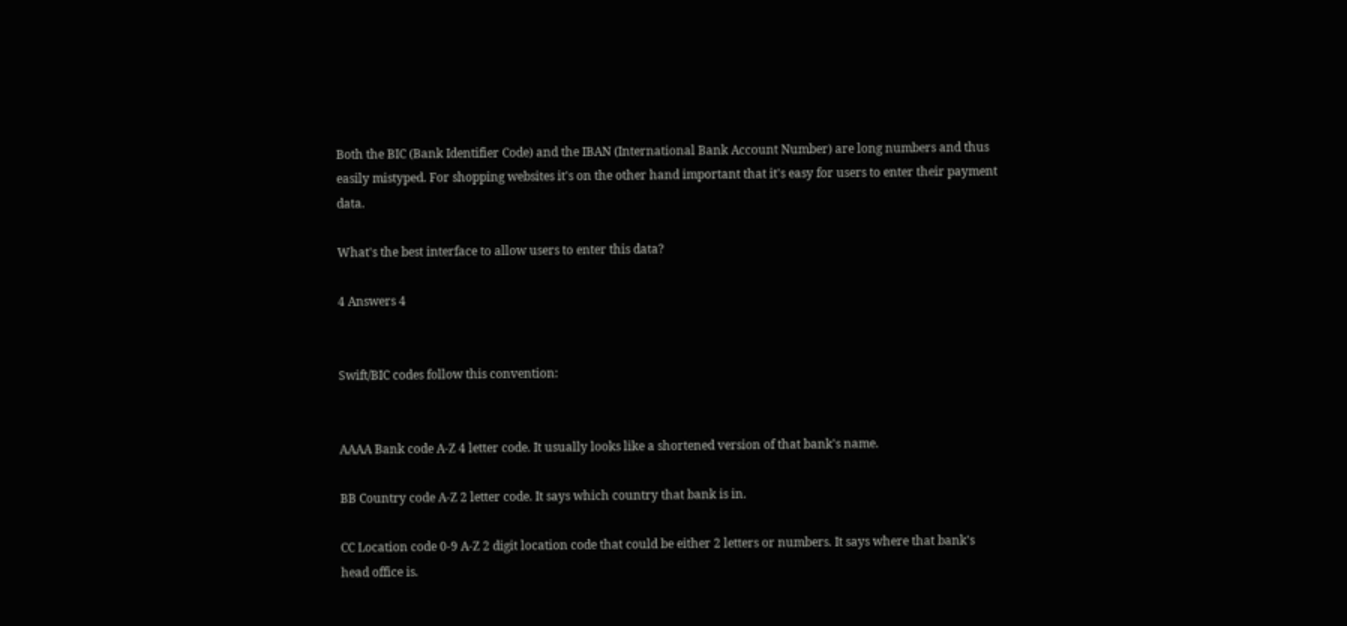Both the BIC (Bank Identifier Code) and the IBAN (International Bank Account Number) are long numbers and thus easily mistyped. For shopping websites it's on the other hand important that it's easy for users to enter their payment data.

What's the best interface to allow users to enter this data?

4 Answers 4


Swift/BIC codes follow this convention:


AAAA Bank code A-Z 4 letter code. It usually looks like a shortened version of that bank's name.

BB Country code A-Z 2 letter code. It says which country that bank is in.

CC Location code 0-9 A-Z 2 digit location code that could be either 2 letters or numbers. It says where that bank's head office is.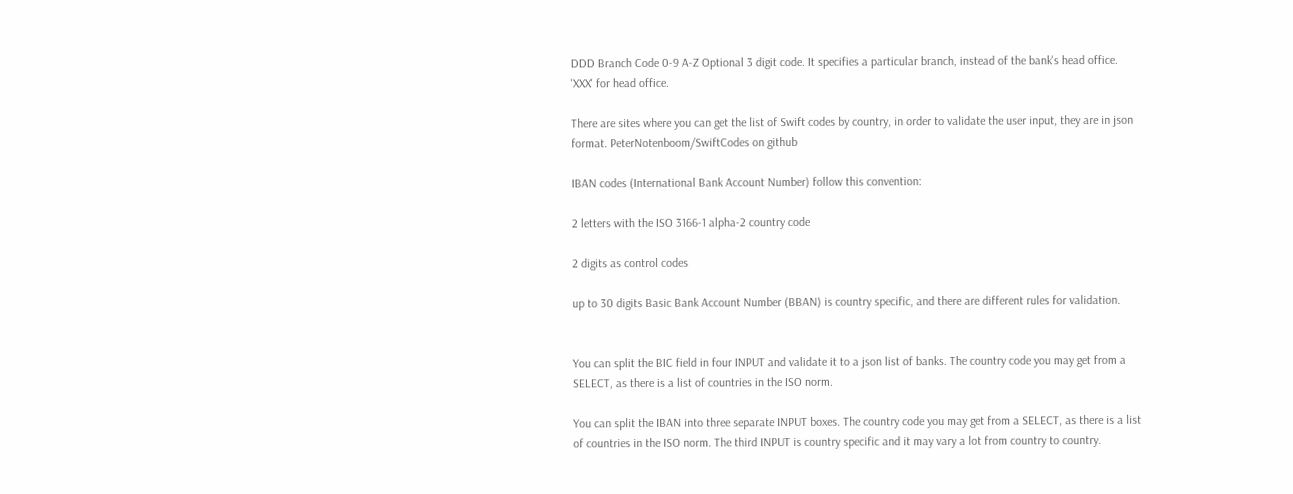DDD Branch Code 0-9 A-Z Optional 3 digit code. It specifies a particular branch, instead of the bank's head office. 'XXX' for head office.

There are sites where you can get the list of Swift codes by country, in order to validate the user input, they are in json format. PeterNotenboom/SwiftCodes on github

IBAN codes (International Bank Account Number) follow this convention:

2 letters with the ISO 3166-1 alpha-2 country code

2 digits as control codes

up to 30 digits Basic Bank Account Number (BBAN) is country specific, and there are different rules for validation.


You can split the BIC field in four INPUT and validate it to a json list of banks. The country code you may get from a SELECT, as there is a list of countries in the ISO norm.

You can split the IBAN into three separate INPUT boxes. The country code you may get from a SELECT, as there is a list of countries in the ISO norm. The third INPUT is country specific and it may vary a lot from country to country.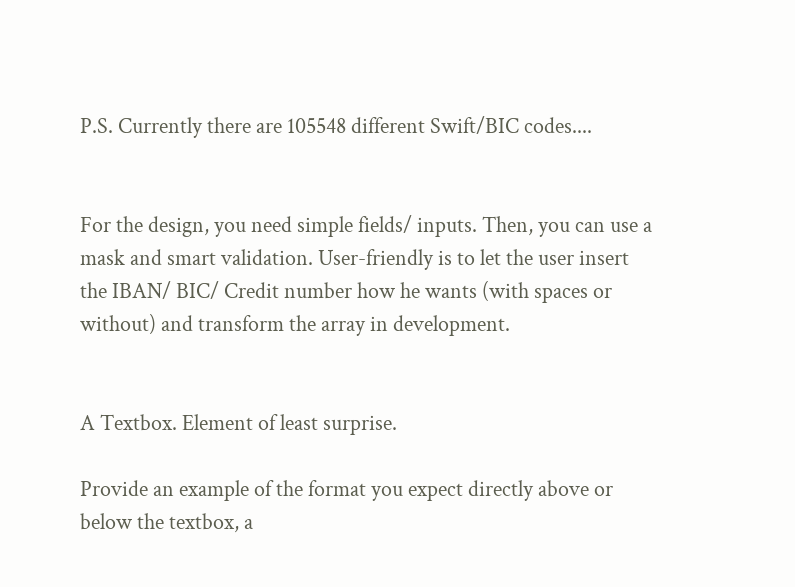P.S. Currently there are 105548 different Swift/BIC codes....


For the design, you need simple fields/ inputs. Then, you can use a mask and smart validation. User-friendly is to let the user insert the IBAN/ BIC/ Credit number how he wants (with spaces or without) and transform the array in development.


A Textbox. Element of least surprise.

Provide an example of the format you expect directly above or below the textbox, a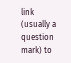link (usually a question mark) to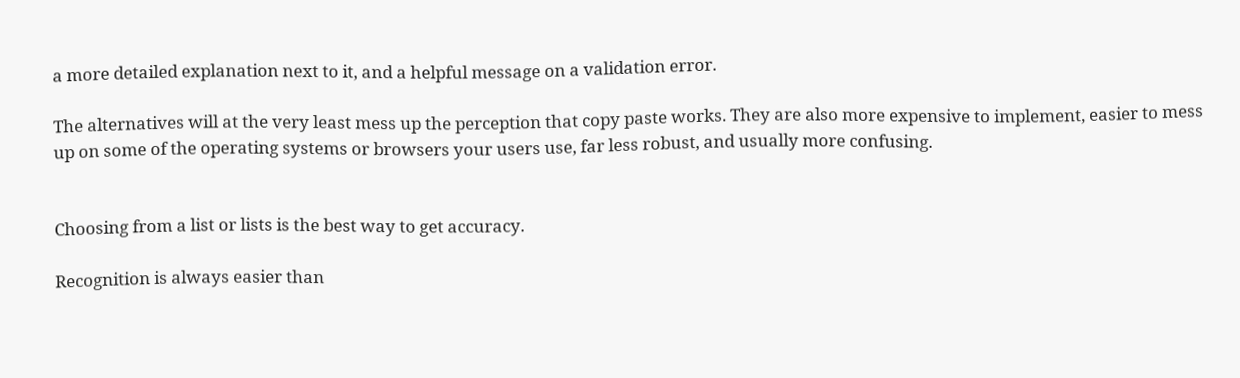a more detailed explanation next to it, and a helpful message on a validation error.

The alternatives will at the very least mess up the perception that copy paste works. They are also more expensive to implement, easier to mess up on some of the operating systems or browsers your users use, far less robust, and usually more confusing.


Choosing from a list or lists is the best way to get accuracy.

Recognition is always easier than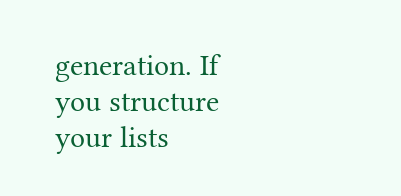generation. If you structure your lists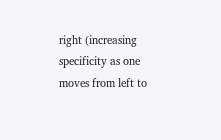right (increasing specificity as one moves from left to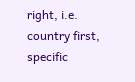right, i.e. country first, specific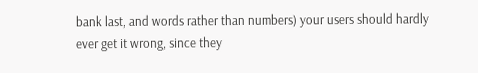bank last, and words rather than numbers) your users should hardly ever get it wrong, since they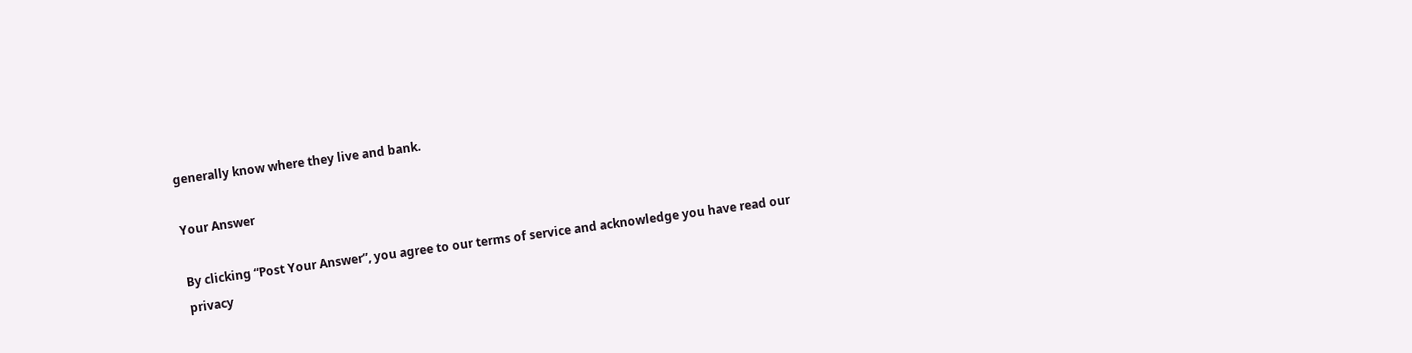generally know where they live and bank.

Your Answer

By clicking “Post Your Answer”, you agree to our terms of service and acknowledge you have read our privacy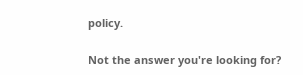policy.

Not the answer you're looking for?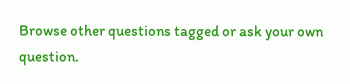Browse other questions tagged or ask your own question.